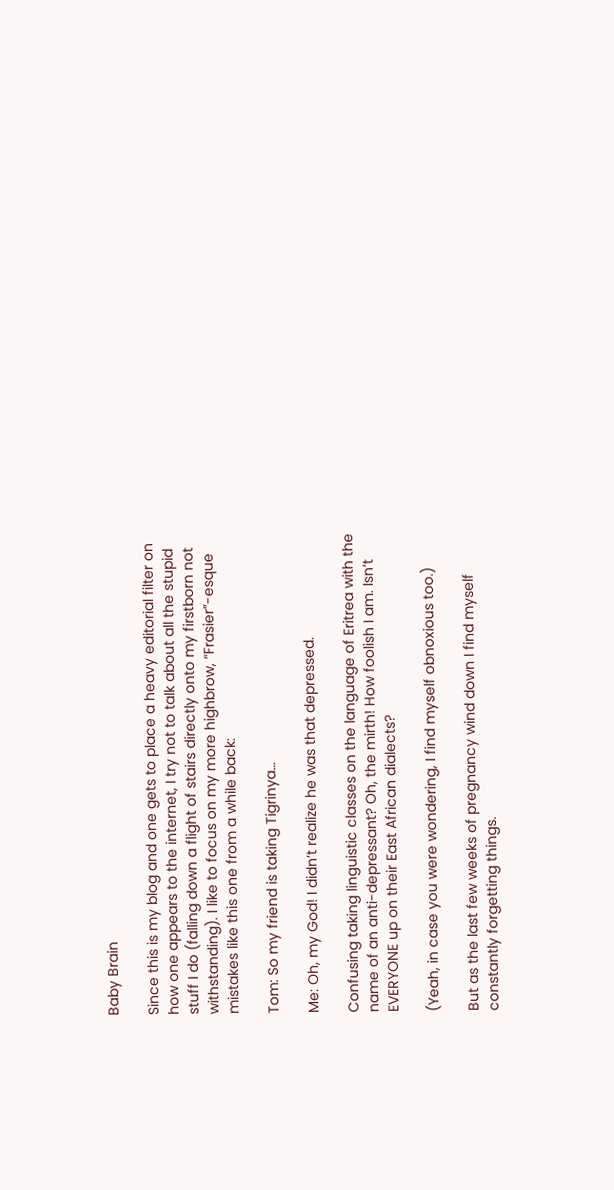Baby Brain

Since this is my blog and one gets to place a heavy editorial filter on how one appears to the internet, I try not to talk about all the stupid stuff I do (falling down a flight of stairs directly onto my firstborn not withstanding). I like to focus on my more highbrow, “Frasier”-esque mistakes like this one from a while back:

Tom: So my friend is taking Tigrinya…

Me: Oh, my God! I didn’t realize he was that depressed.

Confusing taking linguistic classes on the language of Eritrea with the name of an anti-depressant? Oh, the mirth! How foolish I am. Isn’t EVERYONE up on their East African dialects?

(Yeah, in case you were wondering, I find myself obnoxious too.)

But as the last few weeks of pregnancy wind down I find myself constantly forgetting things.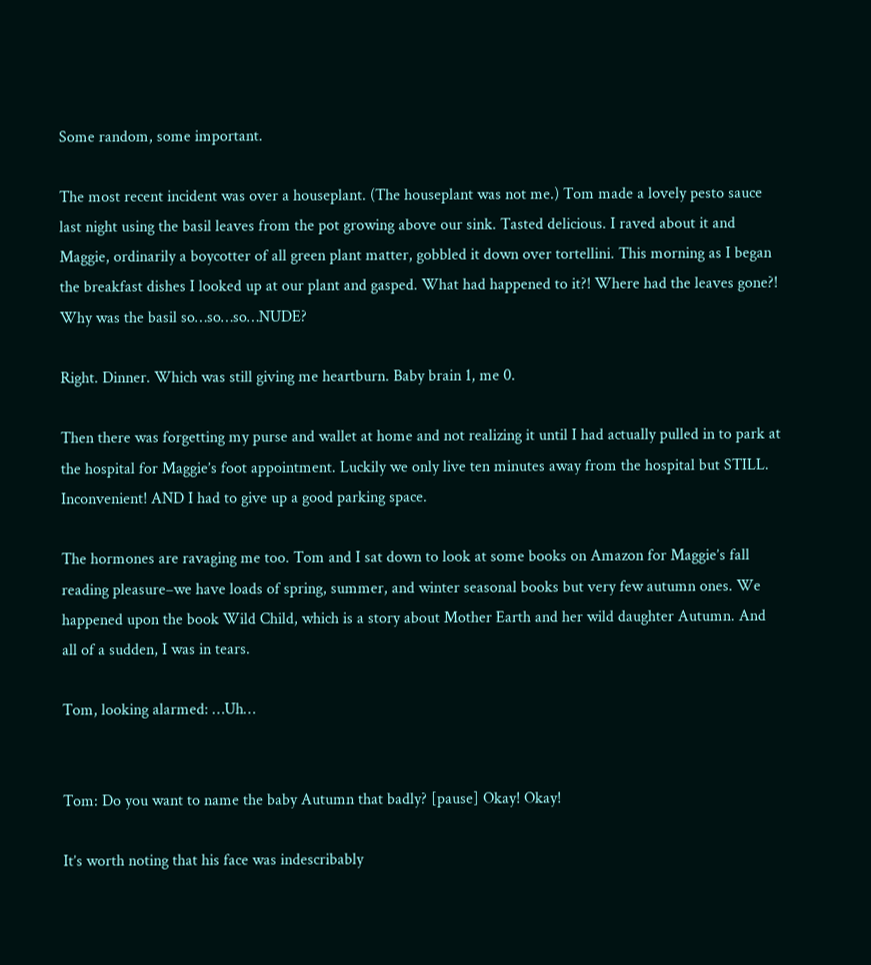Some random, some important.

The most recent incident was over a houseplant. (The houseplant was not me.) Tom made a lovely pesto sauce last night using the basil leaves from the pot growing above our sink. Tasted delicious. I raved about it and Maggie, ordinarily a boycotter of all green plant matter, gobbled it down over tortellini. This morning as I began the breakfast dishes I looked up at our plant and gasped. What had happened to it?! Where had the leaves gone?! Why was the basil so…so…so…NUDE?

Right. Dinner. Which was still giving me heartburn. Baby brain 1, me 0.

Then there was forgetting my purse and wallet at home and not realizing it until I had actually pulled in to park at the hospital for Maggie’s foot appointment. Luckily we only live ten minutes away from the hospital but STILL. Inconvenient! AND I had to give up a good parking space.

The hormones are ravaging me too. Tom and I sat down to look at some books on Amazon for Maggie’s fall reading pleasure–we have loads of spring, summer, and winter seasonal books but very few autumn ones. We happened upon the book Wild Child, which is a story about Mother Earth and her wild daughter Autumn. And all of a sudden, I was in tears.

Tom, looking alarmed: …Uh…


Tom: Do you want to name the baby Autumn that badly? [pause] Okay! Okay!

It’s worth noting that his face was indescribably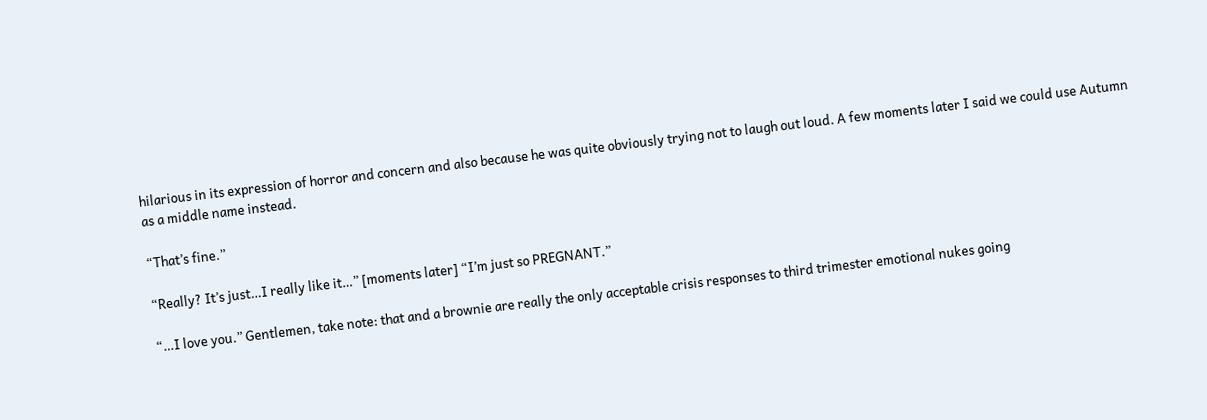hilarious in its expression of horror and concern and also because he was quite obviously trying not to laugh out loud. A few moments later I said we could use Autumn as a middle name instead.

“That’s fine.”

“Really? It’s just…I really like it…” [moments later] “I’m just so PREGNANT.”

“…I love you.” Gentlemen, take note: that and a brownie are really the only acceptable crisis responses to third trimester emotional nukes going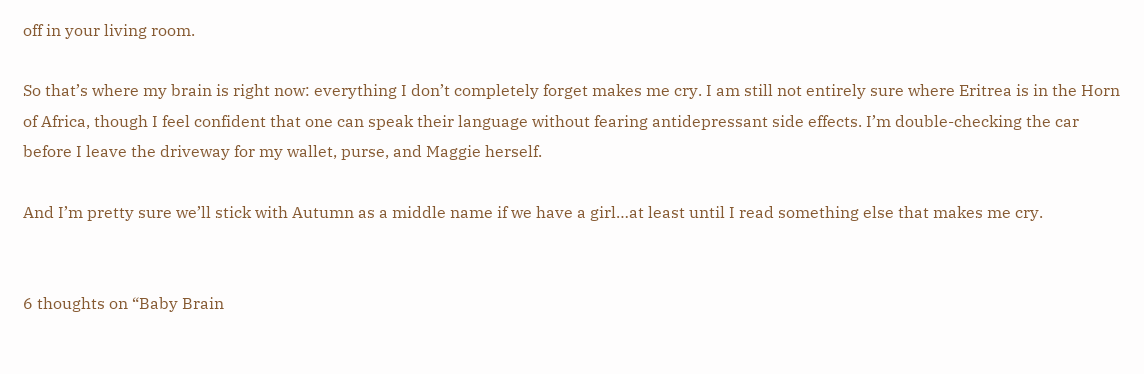off in your living room.

So that’s where my brain is right now: everything I don’t completely forget makes me cry. I am still not entirely sure where Eritrea is in the Horn of Africa, though I feel confident that one can speak their language without fearing antidepressant side effects. I’m double-checking the car before I leave the driveway for my wallet, purse, and Maggie herself.

And I’m pretty sure we’ll stick with Autumn as a middle name if we have a girl…at least until I read something else that makes me cry.


6 thoughts on “Baby Brain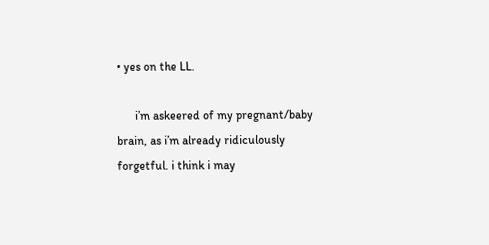• yes on the LL.

      i’m askeered of my pregnant/baby brain, as i’m already ridiculously forgetful. i think i may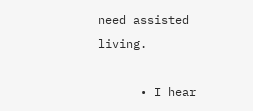need assisted living.

      • I hear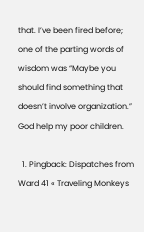that. I’ve been fired before; one of the parting words of wisdom was “Maybe you should find something that doesn’t involve organization.” God help my poor children.

  1. Pingback: Dispatches from Ward 41 « Traveling Monkeys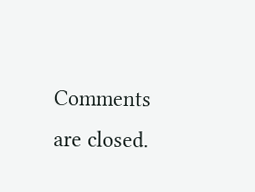Comments are closed.